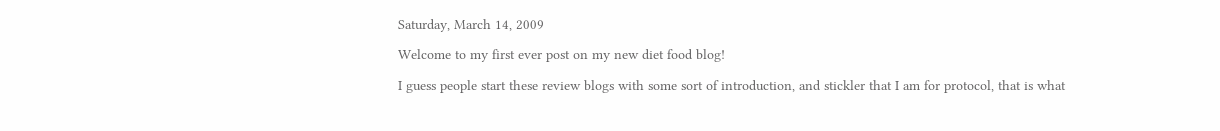Saturday, March 14, 2009

Welcome to my first ever post on my new diet food blog!

I guess people start these review blogs with some sort of introduction, and stickler that I am for protocol, that is what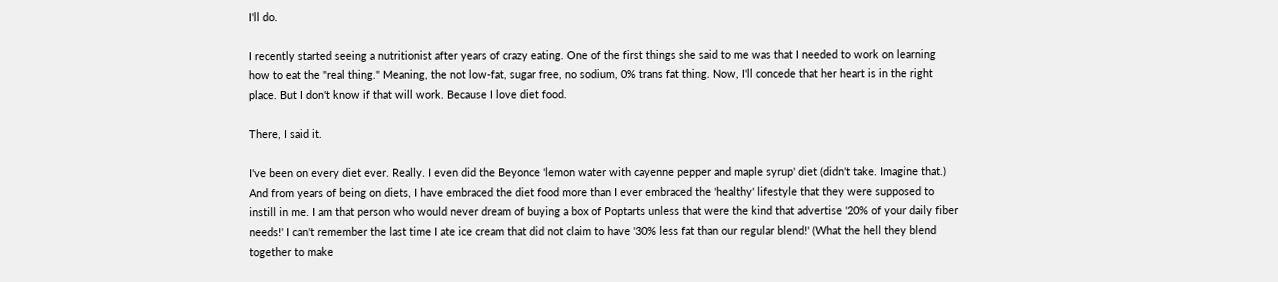I'll do.

I recently started seeing a nutritionist after years of crazy eating. One of the first things she said to me was that I needed to work on learning how to eat the "real thing." Meaning, the not low-fat, sugar free, no sodium, 0% trans fat thing. Now, I'll concede that her heart is in the right place. But I don't know if that will work. Because I love diet food.

There, I said it.

I've been on every diet ever. Really. I even did the Beyonce 'lemon water with cayenne pepper and maple syrup' diet (didn't take. Imagine that.) And from years of being on diets, I have embraced the diet food more than I ever embraced the 'healthy' lifestyle that they were supposed to instill in me. I am that person who would never dream of buying a box of Poptarts unless that were the kind that advertise '20% of your daily fiber needs!' I can't remember the last time I ate ice cream that did not claim to have '30% less fat than our regular blend!' (What the hell they blend together to make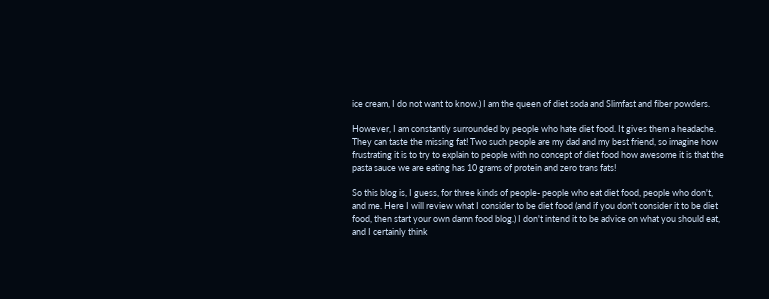ice cream, I do not want to know.) I am the queen of diet soda and Slimfast and fiber powders.

However, I am constantly surrounded by people who hate diet food. It gives them a headache. They can taste the missing fat! Two such people are my dad and my best friend, so imagine how frustrating it is to try to explain to people with no concept of diet food how awesome it is that the pasta sauce we are eating has 10 grams of protein and zero trans fats!

So this blog is, I guess, for three kinds of people- people who eat diet food, people who don't, and me. Here I will review what I consider to be diet food (and if you don't consider it to be diet food, then start your own damn food blog.) I don't intend it to be advice on what you should eat, and I certainly think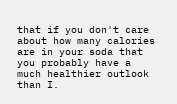that if you don't care about how many calories are in your soda that you probably have a much healthier outlook than I.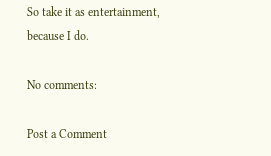So take it as entertainment, because I do.

No comments:

Post a Comment